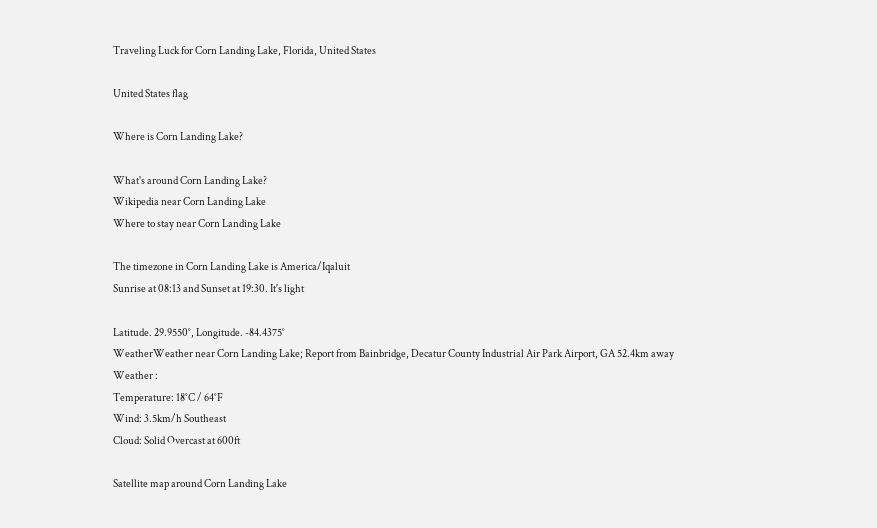Traveling Luck for Corn Landing Lake, Florida, United States

United States flag

Where is Corn Landing Lake?

What's around Corn Landing Lake?
Wikipedia near Corn Landing Lake
Where to stay near Corn Landing Lake

The timezone in Corn Landing Lake is America/Iqaluit
Sunrise at 08:13 and Sunset at 19:30. It's light

Latitude. 29.9550°, Longitude. -84.4375°
WeatherWeather near Corn Landing Lake; Report from Bainbridge, Decatur County Industrial Air Park Airport, GA 52.4km away
Weather :
Temperature: 18°C / 64°F
Wind: 3.5km/h Southeast
Cloud: Solid Overcast at 600ft

Satellite map around Corn Landing Lake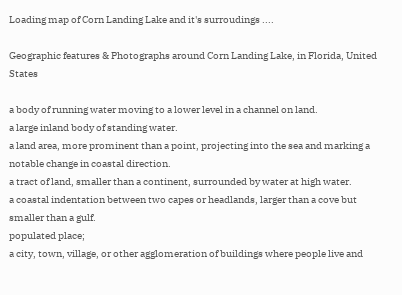Loading map of Corn Landing Lake and it's surroudings ....

Geographic features & Photographs around Corn Landing Lake, in Florida, United States

a body of running water moving to a lower level in a channel on land.
a large inland body of standing water.
a land area, more prominent than a point, projecting into the sea and marking a notable change in coastal direction.
a tract of land, smaller than a continent, surrounded by water at high water.
a coastal indentation between two capes or headlands, larger than a cove but smaller than a gulf.
populated place;
a city, town, village, or other agglomeration of buildings where people live and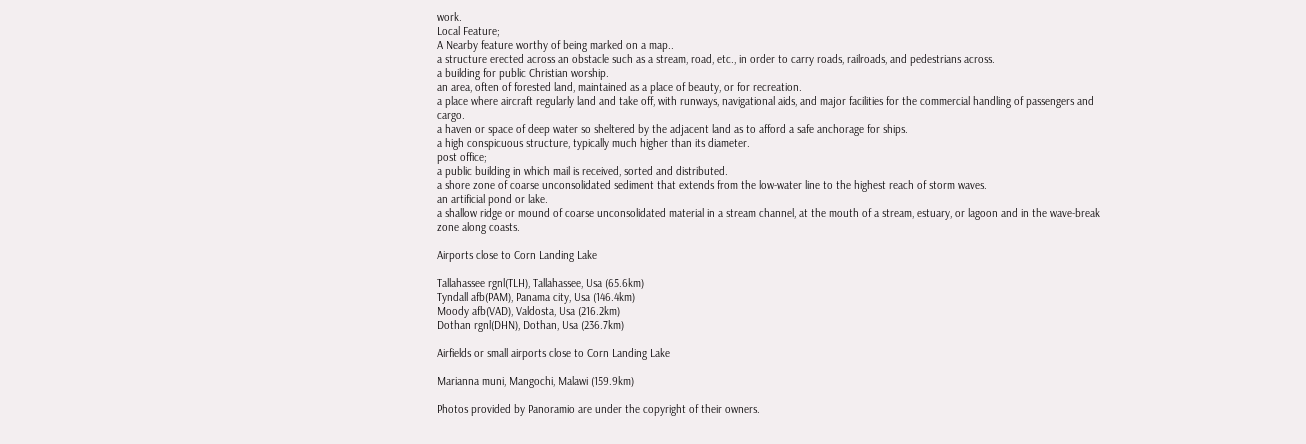work.
Local Feature;
A Nearby feature worthy of being marked on a map..
a structure erected across an obstacle such as a stream, road, etc., in order to carry roads, railroads, and pedestrians across.
a building for public Christian worship.
an area, often of forested land, maintained as a place of beauty, or for recreation.
a place where aircraft regularly land and take off, with runways, navigational aids, and major facilities for the commercial handling of passengers and cargo.
a haven or space of deep water so sheltered by the adjacent land as to afford a safe anchorage for ships.
a high conspicuous structure, typically much higher than its diameter.
post office;
a public building in which mail is received, sorted and distributed.
a shore zone of coarse unconsolidated sediment that extends from the low-water line to the highest reach of storm waves.
an artificial pond or lake.
a shallow ridge or mound of coarse unconsolidated material in a stream channel, at the mouth of a stream, estuary, or lagoon and in the wave-break zone along coasts.

Airports close to Corn Landing Lake

Tallahassee rgnl(TLH), Tallahassee, Usa (65.6km)
Tyndall afb(PAM), Panama city, Usa (146.4km)
Moody afb(VAD), Valdosta, Usa (216.2km)
Dothan rgnl(DHN), Dothan, Usa (236.7km)

Airfields or small airports close to Corn Landing Lake

Marianna muni, Mangochi, Malawi (159.9km)

Photos provided by Panoramio are under the copyright of their owners.